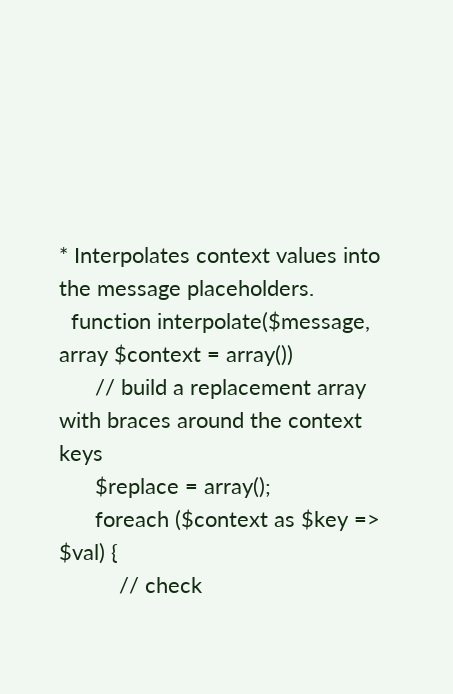* Interpolates context values into the message placeholders.
  function interpolate($message, array $context = array())
      // build a replacement array with braces around the context keys
      $replace = array();
      foreach ($context as $key => $val) {
          // check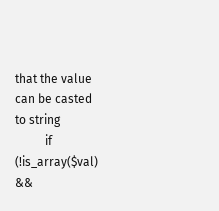that the value can be casted to string
          if (!is_array($val) &&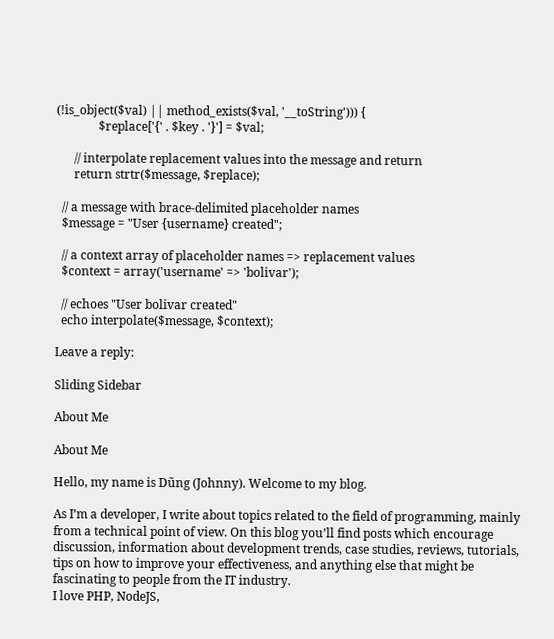(!is_object($val) || method_exists($val, '__toString'))) {
              $replace['{' . $key . '}'] = $val;

      // interpolate replacement values into the message and return
      return strtr($message, $replace);

  // a message with brace-delimited placeholder names
  $message = "User {username} created";

  // a context array of placeholder names => replacement values
  $context = array('username' => 'bolivar');

  // echoes "User bolivar created"
  echo interpolate($message, $context);

Leave a reply:

Sliding Sidebar

About Me

About Me

Hello, my name is Dũng (Johnny). Welcome to my blog.

As I’m a developer, I write about topics related to the field of programming, mainly from a technical point of view. On this blog you’ll find posts which encourage discussion, information about development trends, case studies, reviews, tutorials, tips on how to improve your effectiveness, and anything else that might be fascinating to people from the IT industry.
I love PHP, NodeJS,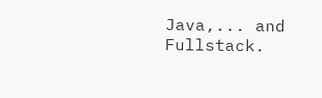Java,... and Fullstack.